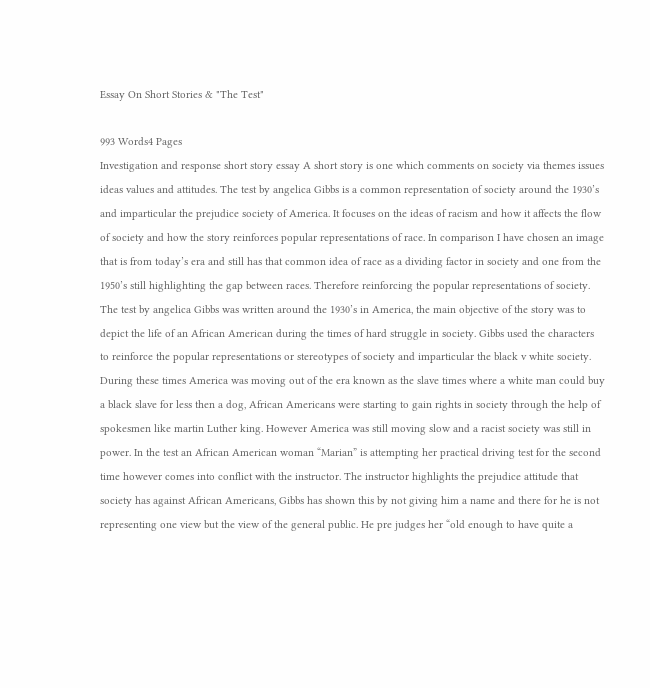Essay On Short Stories & "The Test"

993 Words4 Pages
Investigation and response short story essay A short story is one which comments on society via themes issues ideas values and attitudes. The test by angelica Gibbs is a common representation of society around the 1930’s and imparticular the prejudice society of America. It focuses on the ideas of racism and how it affects the flow of society and how the story reinforces popular representations of race. In comparison I have chosen an image that is from today’s era and still has that common idea of race as a dividing factor in society and one from the 1950’s still highlighting the gap between races. Therefore reinforcing the popular representations of society. The test by angelica Gibbs was written around the 1930’s in America, the main objective of the story was to depict the life of an African American during the times of hard struggle in society. Gibbs used the characters to reinforce the popular representations or stereotypes of society and imparticular the black v white society. During these times America was moving out of the era known as the slave times where a white man could buy a black slave for less then a dog, African Americans were starting to gain rights in society through the help of spokesmen like martin Luther king. However America was still moving slow and a racist society was still in power. In the test an African American woman “Marian” is attempting her practical driving test for the second time however comes into conflict with the instructor. The instructor highlights the prejudice attitude that society has against African Americans, Gibbs has shown this by not giving him a name and there for he is not representing one view but the view of the general public. He pre judges her “old enough to have quite a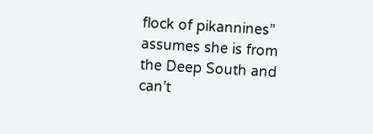flock of pikannines” assumes she is from the Deep South and can’t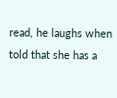read, he laughs when told that she has a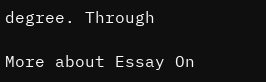degree. Through

More about Essay On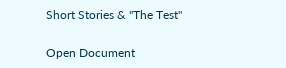Short Stories & "The Test"

Open Document